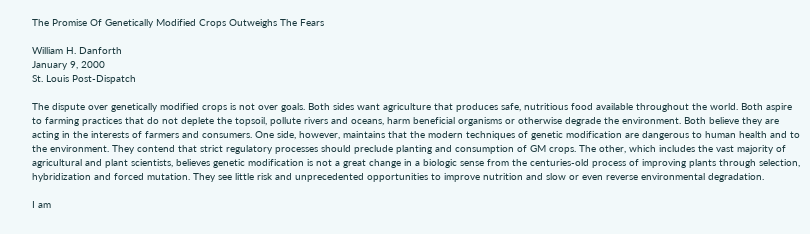The Promise Of Genetically Modified Crops Outweighs The Fears

William H. Danforth
January 9, 2000
St. Louis Post-Dispatch

The dispute over genetically modified crops is not over goals. Both sides want agriculture that produces safe, nutritious food available throughout the world. Both aspire to farming practices that do not deplete the topsoil, pollute rivers and oceans, harm beneficial organisms or otherwise degrade the environment. Both believe they are acting in the interests of farmers and consumers. One side, however, maintains that the modern techniques of genetic modification are dangerous to human health and to the environment. They contend that strict regulatory processes should preclude planting and consumption of GM crops. The other, which includes the vast majority of agricultural and plant scientists, believes genetic modification is not a great change in a biologic sense from the centuries-old process of improving plants through selection, hybridization and forced mutation. They see little risk and unprecedented opportunities to improve nutrition and slow or even reverse environmental degradation.

I am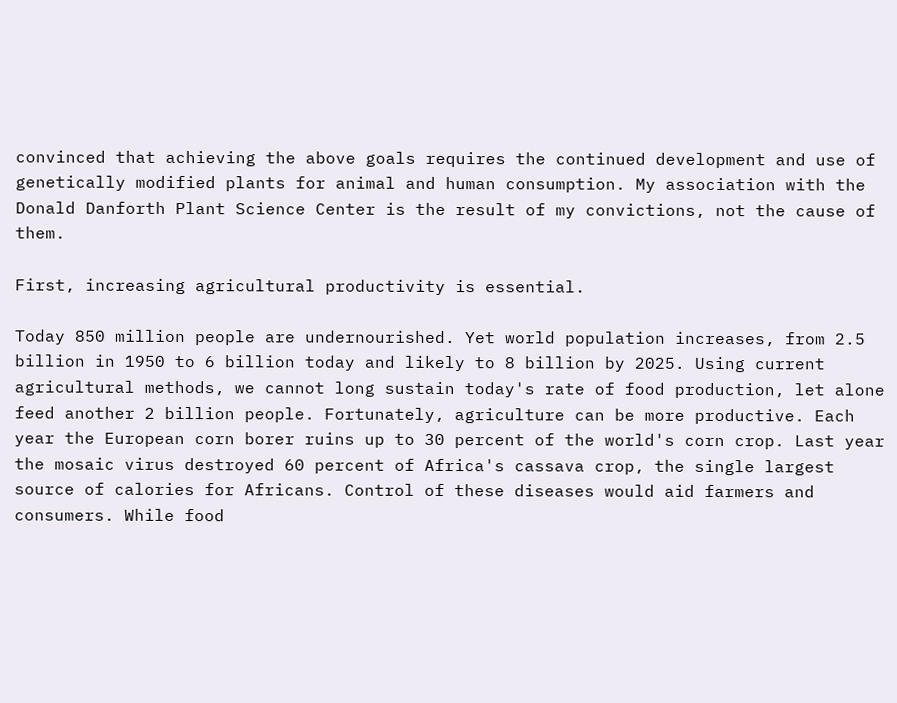convinced that achieving the above goals requires the continued development and use of genetically modified plants for animal and human consumption. My association with the Donald Danforth Plant Science Center is the result of my convictions, not the cause of them.

First, increasing agricultural productivity is essential.

Today 850 million people are undernourished. Yet world population increases, from 2.5 billion in 1950 to 6 billion today and likely to 8 billion by 2025. Using current agricultural methods, we cannot long sustain today's rate of food production, let alone feed another 2 billion people. Fortunately, agriculture can be more productive. Each year the European corn borer ruins up to 30 percent of the world's corn crop. Last year the mosaic virus destroyed 60 percent of Africa's cassava crop, the single largest source of calories for Africans. Control of these diseases would aid farmers and consumers. While food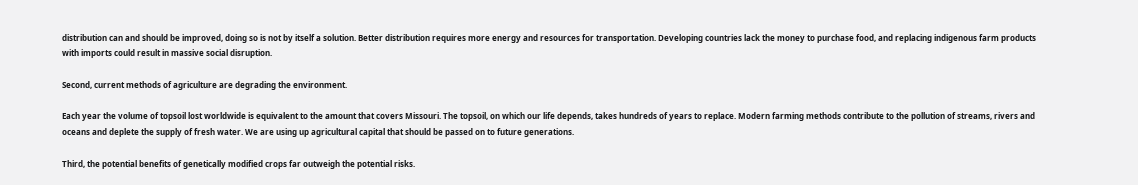distribution can and should be improved, doing so is not by itself a solution. Better distribution requires more energy and resources for transportation. Developing countries lack the money to purchase food, and replacing indigenous farm products with imports could result in massive social disruption.

Second, current methods of agriculture are degrading the environment.

Each year the volume of topsoil lost worldwide is equivalent to the amount that covers Missouri. The topsoil, on which our life depends, takes hundreds of years to replace. Modern farming methods contribute to the pollution of streams, rivers and oceans and deplete the supply of fresh water. We are using up agricultural capital that should be passed on to future generations.

Third, the potential benefits of genetically modified crops far outweigh the potential risks.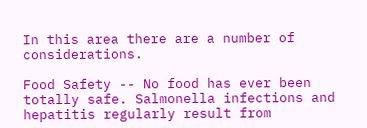In this area there are a number of considerations.

Food Safety -- No food has ever been totally safe. Salmonella infections and hepatitis regularly result from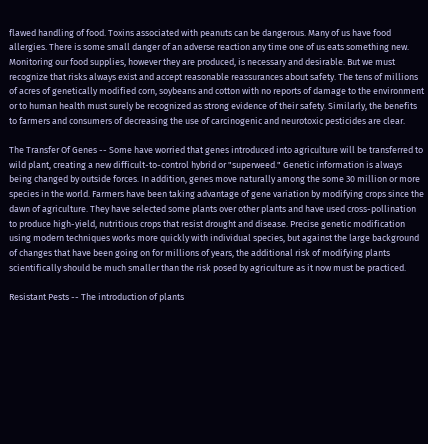flawed handling of food. Toxins associated with peanuts can be dangerous. Many of us have food allergies. There is some small danger of an adverse reaction any time one of us eats something new. Monitoring our food supplies, however they are produced, is necessary and desirable. But we must recognize that risks always exist and accept reasonable reassurances about safety. The tens of millions of acres of genetically modified corn, soybeans and cotton with no reports of damage to the environment or to human health must surely be recognized as strong evidence of their safety. Similarly, the benefits to farmers and consumers of decreasing the use of carcinogenic and neurotoxic pesticides are clear.

The Transfer Of Genes -- Some have worried that genes introduced into agriculture will be transferred to wild plant, creating a new difficult-to-control hybrid or "superweed." Genetic information is always being changed by outside forces. In addition, genes move naturally among the some 30 million or more species in the world. Farmers have been taking advantage of gene variation by modifying crops since the dawn of agriculture. They have selected some plants over other plants and have used cross-pollination to produce high-yield, nutritious crops that resist drought and disease. Precise genetic modification using modern techniques works more quickly with individual species, but against the large background of changes that have been going on for millions of years, the additional risk of modifying plants scientifically should be much smaller than the risk posed by agriculture as it now must be practiced.

Resistant Pests -- The introduction of plants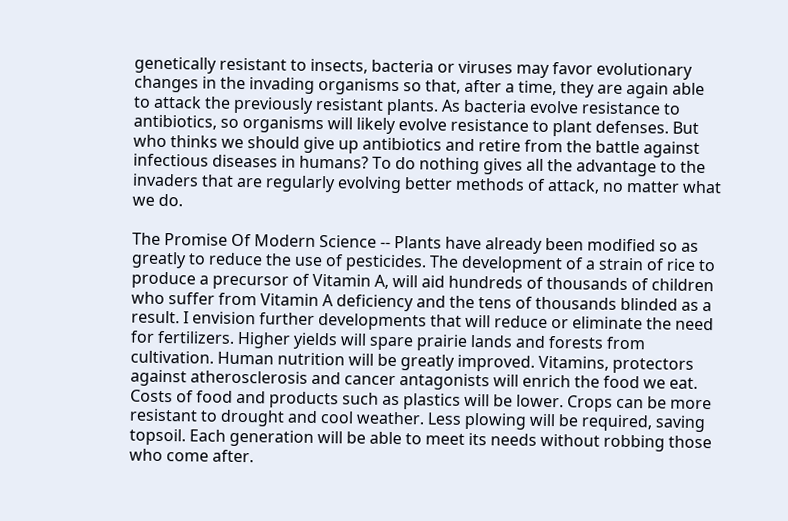genetically resistant to insects, bacteria or viruses may favor evolutionary changes in the invading organisms so that, after a time, they are again able to attack the previously resistant plants. As bacteria evolve resistance to antibiotics, so organisms will likely evolve resistance to plant defenses. But who thinks we should give up antibiotics and retire from the battle against infectious diseases in humans? To do nothing gives all the advantage to the invaders that are regularly evolving better methods of attack, no matter what we do.

The Promise Of Modern Science -- Plants have already been modified so as greatly to reduce the use of pesticides. The development of a strain of rice to produce a precursor of Vitamin A, will aid hundreds of thousands of children who suffer from Vitamin A deficiency and the tens of thousands blinded as a result. I envision further developments that will reduce or eliminate the need for fertilizers. Higher yields will spare prairie lands and forests from cultivation. Human nutrition will be greatly improved. Vitamins, protectors against atherosclerosis and cancer antagonists will enrich the food we eat. Costs of food and products such as plastics will be lower. Crops can be more resistant to drought and cool weather. Less plowing will be required, saving topsoil. Each generation will be able to meet its needs without robbing those who come after.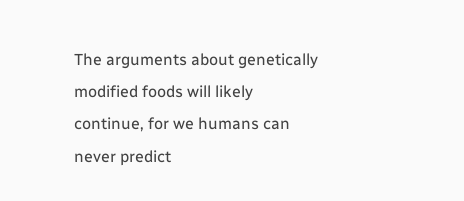The arguments about genetically modified foods will likely continue, for we humans can never predict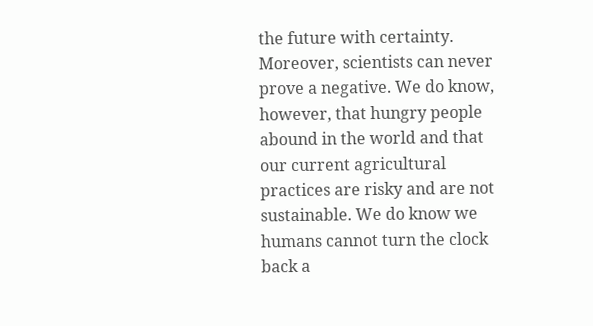the future with certainty. Moreover, scientists can never prove a negative. We do know, however, that hungry people abound in the world and that our current agricultural practices are risky and are not sustainable. We do know we humans cannot turn the clock back a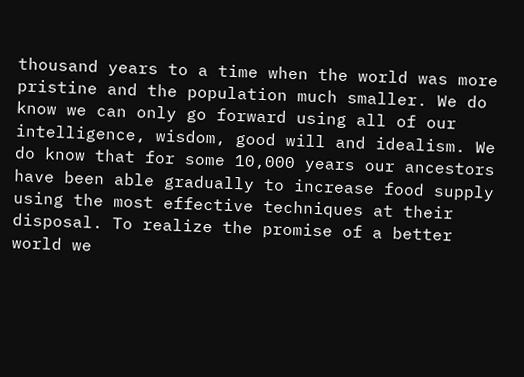thousand years to a time when the world was more pristine and the population much smaller. We do know we can only go forward using all of our intelligence, wisdom, good will and idealism. We do know that for some 10,000 years our ancestors have been able gradually to increase food supply using the most effective techniques at their disposal. To realize the promise of a better world we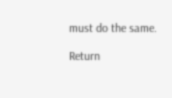must do the same.

Return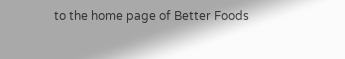to the home page of Better Foods